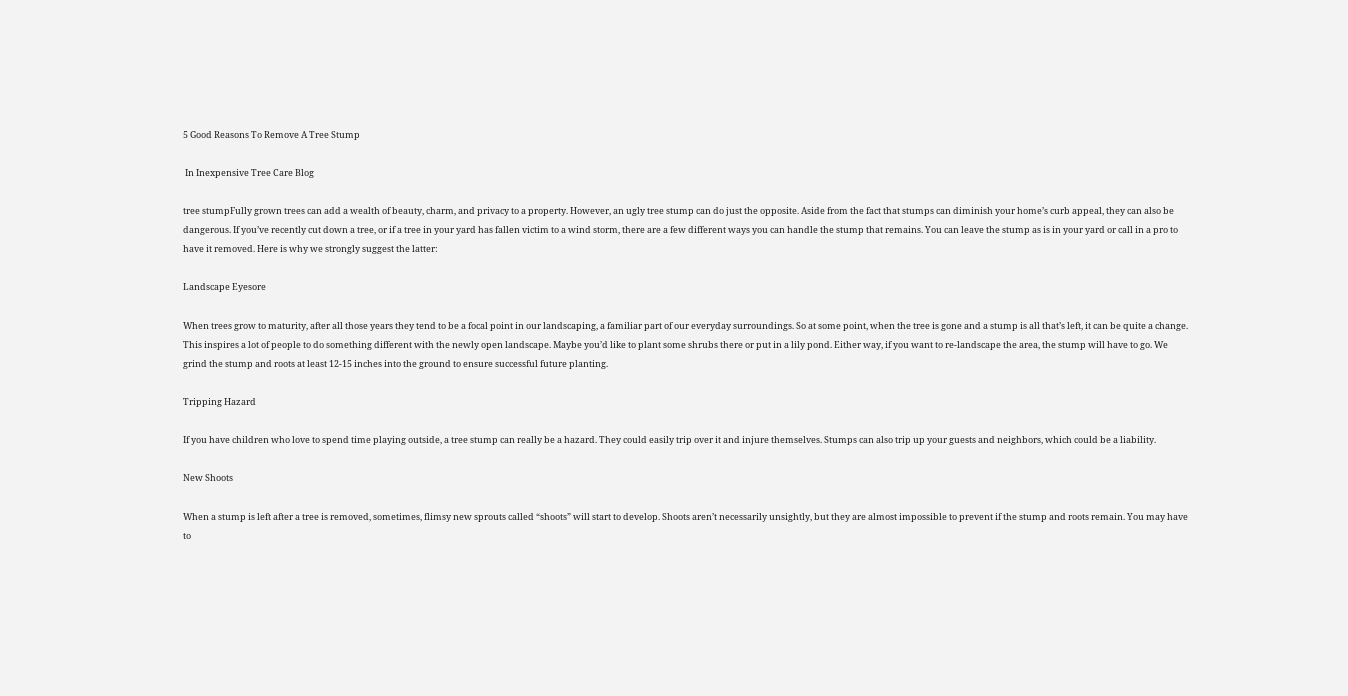5 Good Reasons To Remove A Tree Stump

 In Inexpensive Tree Care Blog

tree stumpFully grown trees can add a wealth of beauty, charm, and privacy to a property. However, an ugly tree stump can do just the opposite. Aside from the fact that stumps can diminish your home’s curb appeal, they can also be dangerous. If you’ve recently cut down a tree, or if a tree in your yard has fallen victim to a wind storm, there are a few different ways you can handle the stump that remains. You can leave the stump as is in your yard or call in a pro to have it removed. Here is why we strongly suggest the latter:

Landscape Eyesore

When trees grow to maturity, after all those years they tend to be a focal point in our landscaping, a familiar part of our everyday surroundings. So at some point, when the tree is gone and a stump is all that’s left, it can be quite a change. This inspires a lot of people to do something different with the newly open landscape. Maybe you’d like to plant some shrubs there or put in a lily pond. Either way, if you want to re-landscape the area, the stump will have to go. We grind the stump and roots at least 12-15 inches into the ground to ensure successful future planting.

Tripping Hazard

If you have children who love to spend time playing outside, a tree stump can really be a hazard. They could easily trip over it and injure themselves. Stumps can also trip up your guests and neighbors, which could be a liability.

New Shoots

When a stump is left after a tree is removed, sometimes, flimsy new sprouts called “shoots” will start to develop. Shoots aren’t necessarily unsightly, but they are almost impossible to prevent if the stump and roots remain. You may have to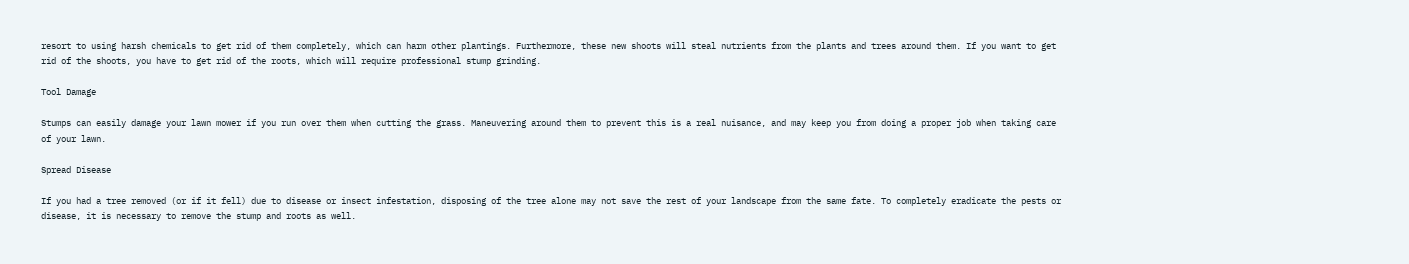resort to using harsh chemicals to get rid of them completely, which can harm other plantings. Furthermore, these new shoots will steal nutrients from the plants and trees around them. If you want to get rid of the shoots, you have to get rid of the roots, which will require professional stump grinding.

Tool Damage

Stumps can easily damage your lawn mower if you run over them when cutting the grass. Maneuvering around them to prevent this is a real nuisance, and may keep you from doing a proper job when taking care of your lawn.

Spread Disease

If you had a tree removed (or if it fell) due to disease or insect infestation, disposing of the tree alone may not save the rest of your landscape from the same fate. To completely eradicate the pests or disease, it is necessary to remove the stump and roots as well.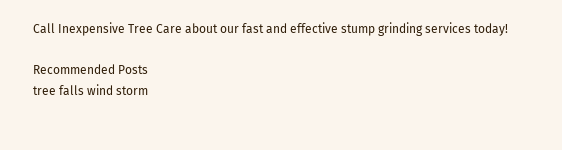Call Inexpensive Tree Care about our fast and effective stump grinding services today!

Recommended Posts
tree falls wind storm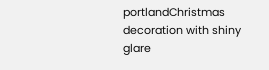portlandChristmas decoration with shiny glare